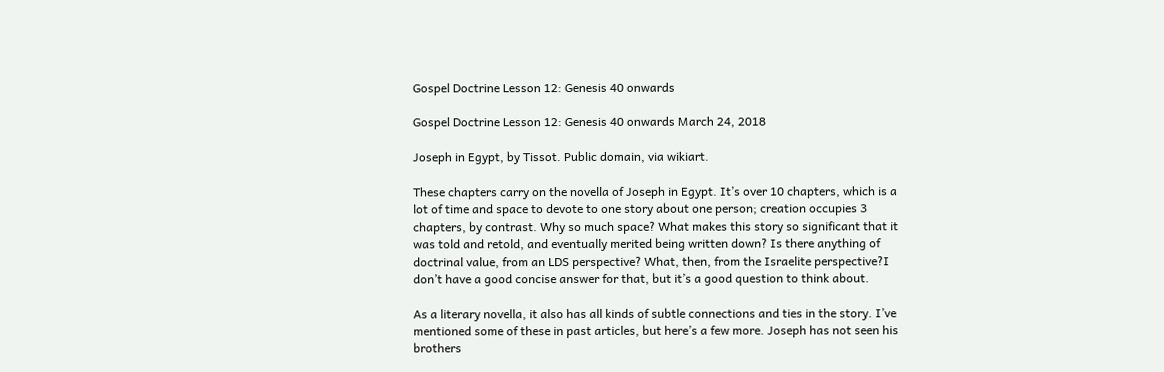Gospel Doctrine Lesson 12: Genesis 40 onwards

Gospel Doctrine Lesson 12: Genesis 40 onwards March 24, 2018

Joseph in Egypt, by Tissot. Public domain, via wikiart.

These chapters carry on the novella of Joseph in Egypt. It’s over 10 chapters, which is a lot of time and space to devote to one story about one person; creation occupies 3 chapters, by contrast. Why so much space? What makes this story so significant that it was told and retold, and eventually merited being written down? Is there anything of doctrinal value, from an LDS perspective? What, then, from the Israelite perspective?I don’t have a good concise answer for that, but it’s a good question to think about.

As a literary novella, it also has all kinds of subtle connections and ties in the story. I’ve mentioned some of these in past articles, but here’s a few more. Joseph has not seen his brothers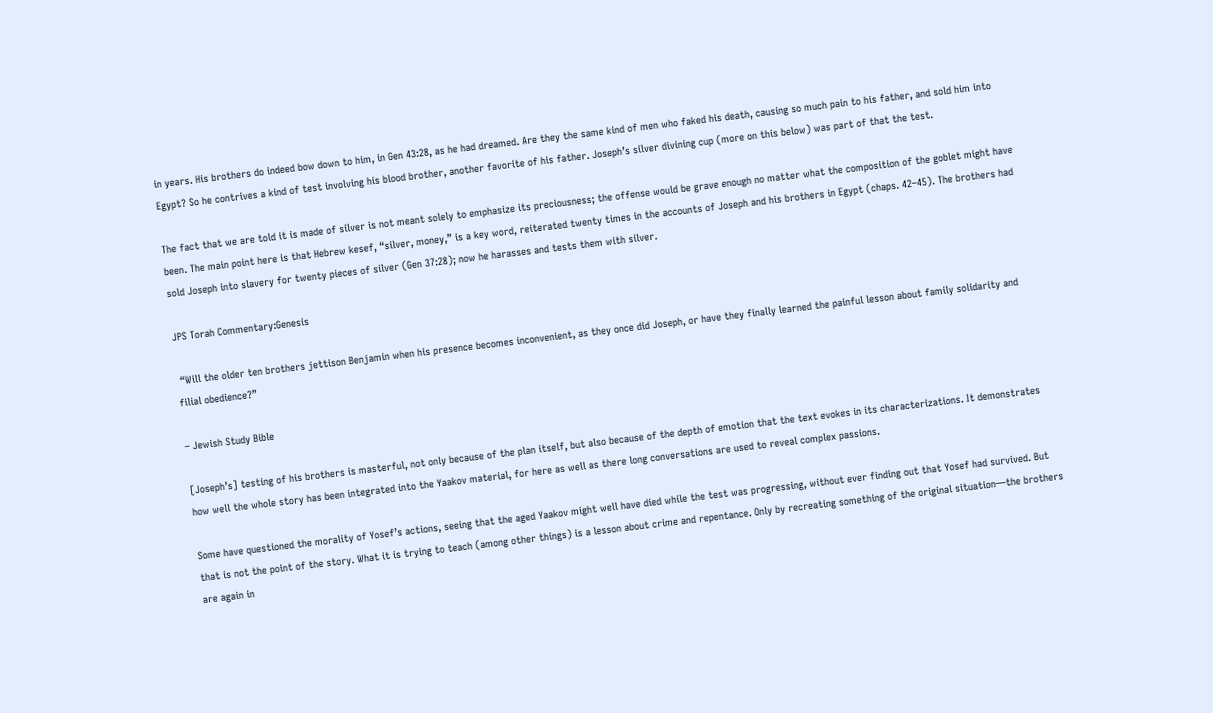in years. His brothers do indeed bow down to him, in Gen 43:28, as he had dreamed. Are they the same kind of men who faked his death, causing so much pain to his father, and sold him into Egypt? So he contrives a kind of test involving his blood brother, another favorite of his father. Joseph’s silver divining cup (more on this below) was part of that the test.

The fact that we are told it is made of silver is not meant solely to emphasize its preciousness; the offense would be grave enough no matter what the composition of the goblet might have been. The main point here is that Hebrew kesef, “silver, money,” is a key word, reiterated twenty times in the accounts of Joseph and his brothers in Egypt (chaps. 42–45). The brothers had sold Joseph into slavery for twenty pieces of silver (Gen 37:28); now he harasses and tests them with silver.

JPS Torah Commentary:Genesis

 “Will the older ten brothers jettison Benjamin when his presence becomes inconvenient, as they once did Joseph, or have they finally learned the painful lesson about family solidarity and filial obedience?”

– Jewish Study Bible

[Joseph’s] testing of his brothers is masterful, not only because of the plan itself, but also because of the depth of emotion that the text evokes in its characterizations. It demonstrates how well the whole story has been integrated into the Yaakov material, for here as well as there long conversations are used to reveal complex passions.

Some have questioned the morality of Yosef’s actions, seeing that the aged Yaakov might well have died while the test was progressing, without ever finding out that Yosef had survived. But that is not the point of the story. What it is trying to teach (among other things) is a lesson about crime and repentance. Only by recreating something of the original situation—the brothers are again in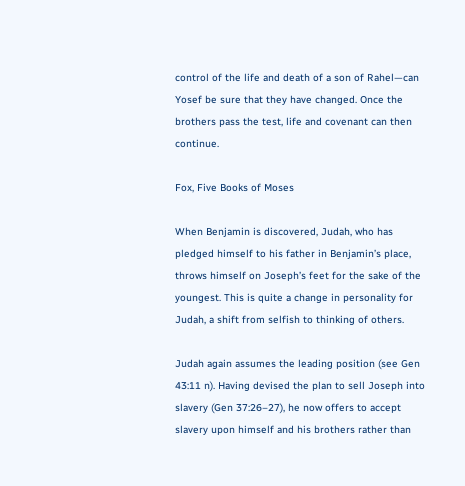control of the life and death of a son of Rahel—can Yosef be sure that they have changed. Once the brothers pass the test, life and covenant can then continue.

Fox, Five Books of Moses

When Benjamin is discovered, Judah, who has pledged himself to his father in Benjamin’s place, throws himself on Joseph’s feet for the sake of the youngest. This is quite a change in personality for Judah, a shift from selfish to thinking of others.

Judah again assumes the leading position (see Gen 43:11 n). Having devised the plan to sell Joseph into slavery (Gen 37:26–27), he now offers to accept slavery upon himself and his brothers rather than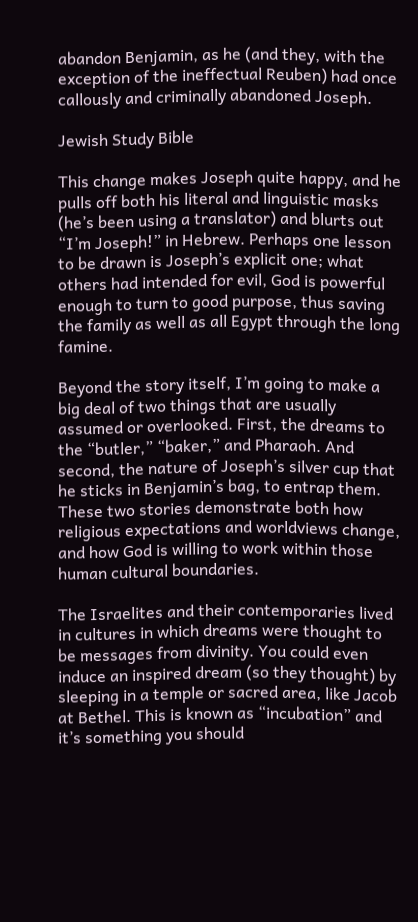abandon Benjamin, as he (and they, with the exception of the ineffectual Reuben) had once callously and criminally abandoned Joseph.

Jewish Study Bible

This change makes Joseph quite happy, and he pulls off both his literal and linguistic masks (he’s been using a translator) and blurts out “I’m Joseph!” in Hebrew. Perhaps one lesson to be drawn is Joseph’s explicit one; what others had intended for evil, God is powerful enough to turn to good purpose, thus saving the family as well as all Egypt through the long famine.

Beyond the story itself, I’m going to make a big deal of two things that are usually assumed or overlooked. First, the dreams to the “butler,” “baker,” and Pharaoh. And second, the nature of Joseph’s silver cup that he sticks in Benjamin’s bag, to entrap them. These two stories demonstrate both how religious expectations and worldviews change, and how God is willing to work within those human cultural boundaries.

The Israelites and their contemporaries lived in cultures in which dreams were thought to be messages from divinity. You could even induce an inspired dream (so they thought) by  sleeping in a temple or sacred area, like Jacob at Bethel. This is known as “incubation” and it’s something you should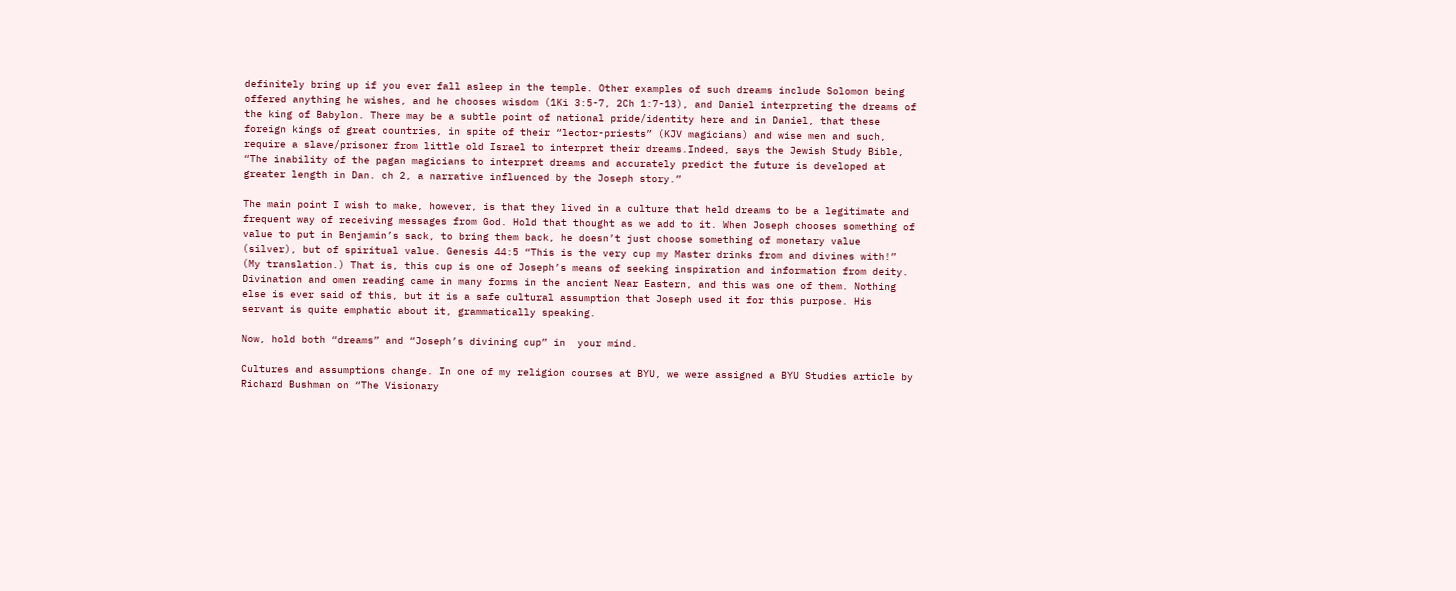definitely bring up if you ever fall asleep in the temple. Other examples of such dreams include Solomon being offered anything he wishes, and he chooses wisdom (1Ki 3:5-7, 2Ch 1:7-13), and Daniel interpreting the dreams of the king of Babylon. There may be a subtle point of national pride/identity here and in Daniel, that these foreign kings of great countries, in spite of their “lector-priests” (KJV magicians) and wise men and such, require a slave/prisoner from little old Israel to interpret their dreams.Indeed, says the Jewish Study Bible, “The inability of the pagan magicians to interpret dreams and accurately predict the future is developed at greater length in Dan. ch 2, a narrative influenced by the Joseph story.”

The main point I wish to make, however, is that they lived in a culture that held dreams to be a legitimate and frequent way of receiving messages from God. Hold that thought as we add to it. When Joseph chooses something of value to put in Benjamin’s sack, to bring them back, he doesn’t just choose something of monetary value (silver), but of spiritual value. Genesis 44:5 “This is the very cup my Master drinks from and divines with!” (My translation.) That is, this cup is one of Joseph’s means of seeking inspiration and information from deity. Divination and omen reading came in many forms in the ancient Near Eastern, and this was one of them. Nothing else is ever said of this, but it is a safe cultural assumption that Joseph used it for this purpose. His servant is quite emphatic about it, grammatically speaking.

Now, hold both “dreams” and “Joseph’s divining cup” in  your mind.

Cultures and assumptions change. In one of my religion courses at BYU, we were assigned a BYU Studies article by Richard Bushman on “The Visionary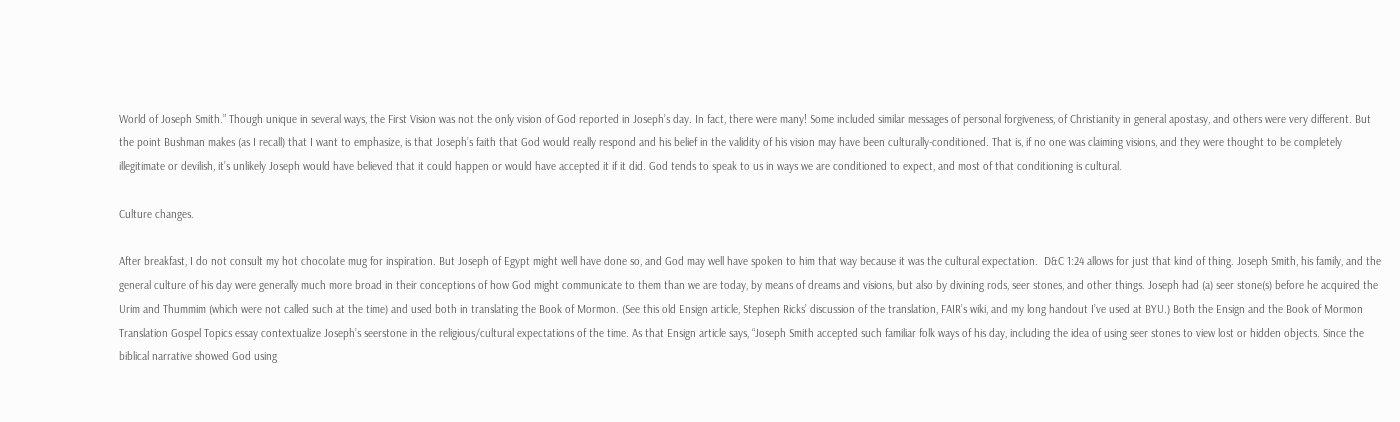World of Joseph Smith.” Though unique in several ways, the First Vision was not the only vision of God reported in Joseph’s day. In fact, there were many! Some included similar messages of personal forgiveness, of Christianity in general apostasy, and others were very different. But the point Bushman makes (as I recall) that I want to emphasize, is that Joseph’s faith that God would really respond and his belief in the validity of his vision may have been culturally-conditioned. That is, if no one was claiming visions, and they were thought to be completely illegitimate or devilish, it’s unlikely Joseph would have believed that it could happen or would have accepted it if it did. God tends to speak to us in ways we are conditioned to expect, and most of that conditioning is cultural.

Culture changes.

After breakfast, I do not consult my hot chocolate mug for inspiration. But Joseph of Egypt might well have done so, and God may well have spoken to him that way because it was the cultural expectation.  D&C 1:24 allows for just that kind of thing. Joseph Smith, his family, and the general culture of his day were generally much more broad in their conceptions of how God might communicate to them than we are today, by means of dreams and visions, but also by divining rods, seer stones, and other things. Joseph had (a) seer stone(s) before he acquired the Urim and Thummim (which were not called such at the time) and used both in translating the Book of Mormon. (See this old Ensign article, Stephen Ricks’ discussion of the translation, FAIR’s wiki, and my long handout I’ve used at BYU.) Both the Ensign and the Book of Mormon Translation Gospel Topics essay contextualize Joseph’s seerstone in the religious/cultural expectations of the time. As that Ensign article says, “Joseph Smith accepted such familiar folk ways of his day, including the idea of using seer stones to view lost or hidden objects. Since the biblical narrative showed God using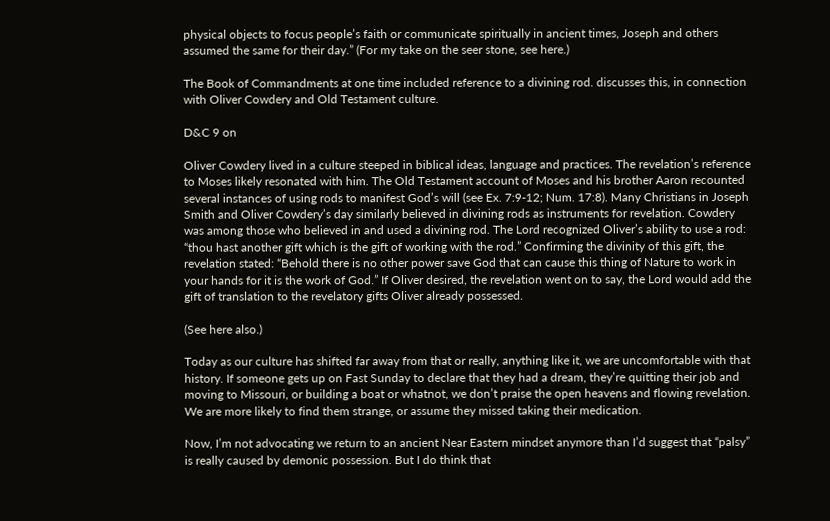physical objects to focus people’s faith or communicate spiritually in ancient times, Joseph and others assumed the same for their day.” (For my take on the seer stone, see here.)

The Book of Commandments at one time included reference to a divining rod. discusses this, in connection with Oliver Cowdery and Old Testament culture.

D&C 9 on

Oliver Cowdery lived in a culture steeped in biblical ideas, language and practices. The revelation’s reference to Moses likely resonated with him. The Old Testament account of Moses and his brother Aaron recounted several instances of using rods to manifest God’s will (see Ex. 7:9-12; Num. 17:8). Many Christians in Joseph Smith and Oliver Cowdery’s day similarly believed in divining rods as instruments for revelation. Cowdery was among those who believed in and used a divining rod. The Lord recognized Oliver’s ability to use a rod: “thou hast another gift which is the gift of working with the rod.” Confirming the divinity of this gift, the revelation stated: “Behold there is no other power save God that can cause this thing of Nature to work in your hands for it is the work of God.” If Oliver desired, the revelation went on to say, the Lord would add the gift of translation to the revelatory gifts Oliver already possessed.

(See here also.)

Today as our culture has shifted far away from that or really, anything like it, we are uncomfortable with that history. If someone gets up on Fast Sunday to declare that they had a dream, they’re quitting their job and moving to Missouri, or building a boat or whatnot, we don’t praise the open heavens and flowing revelation. We are more likely to find them strange, or assume they missed taking their medication.

Now, I’m not advocating we return to an ancient Near Eastern mindset anymore than I’d suggest that “palsy” is really caused by demonic possession. But I do think that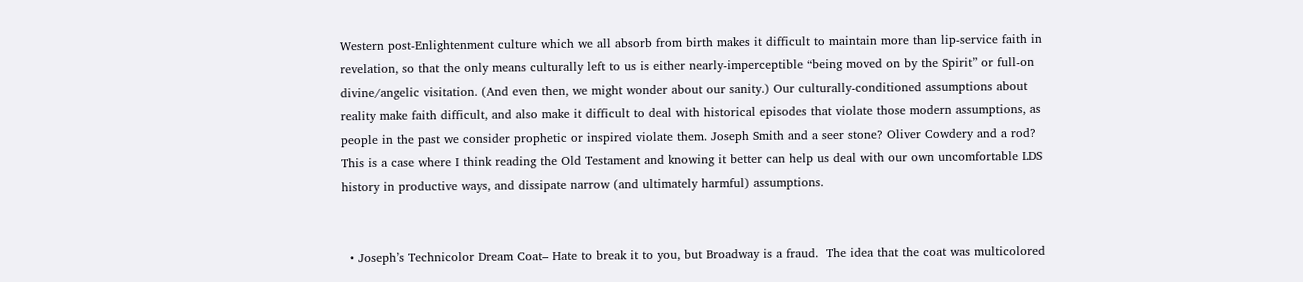Western post-Enlightenment culture which we all absorb from birth makes it difficult to maintain more than lip-service faith in revelation, so that the only means culturally left to us is either nearly-imperceptible “being moved on by the Spirit” or full-on divine/angelic visitation. (And even then, we might wonder about our sanity.) Our culturally-conditioned assumptions about reality make faith difficult, and also make it difficult to deal with historical episodes that violate those modern assumptions, as people in the past we consider prophetic or inspired violate them. Joseph Smith and a seer stone? Oliver Cowdery and a rod?  This is a case where I think reading the Old Testament and knowing it better can help us deal with our own uncomfortable LDS history in productive ways, and dissipate narrow (and ultimately harmful) assumptions.


  • Joseph’s Technicolor Dream Coat– Hate to break it to you, but Broadway is a fraud.  The idea that the coat was multicolored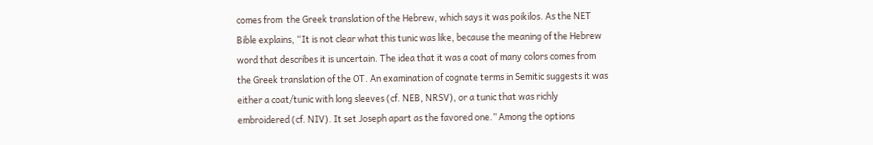comes from  the Greek translation of the Hebrew, which says it was poikilos. As the NET Bible explains, “It is not clear what this tunic was like, because the meaning of the Hebrew word that describes it is uncertain. The idea that it was a coat of many colors comes from the Greek translation of the OT. An examination of cognate terms in Semitic suggests it was either a coat/tunic with long sleeves (cf. NEB, NRSV), or a tunic that was richly embroidered (cf. NIV). It set Joseph apart as the favored one.” Among the options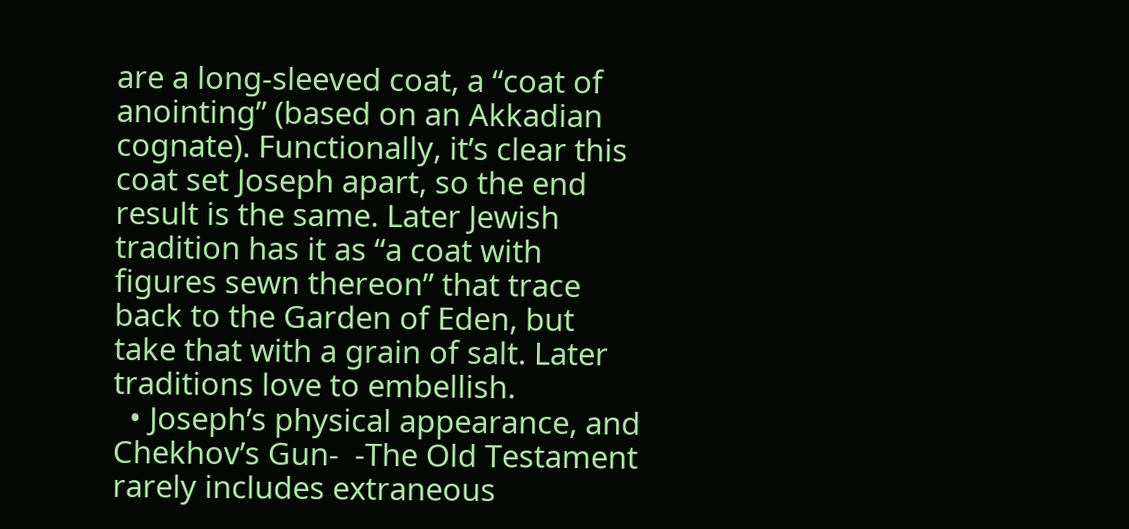are a long-sleeved coat, a “coat of anointing” (based on an Akkadian cognate). Functionally, it’s clear this coat set Joseph apart, so the end result is the same. Later Jewish tradition has it as “a coat with figures sewn thereon” that trace back to the Garden of Eden, but take that with a grain of salt. Later traditions love to embellish.
  • Joseph’s physical appearance, and Chekhov’s Gun-  -The Old Testament rarely includes extraneous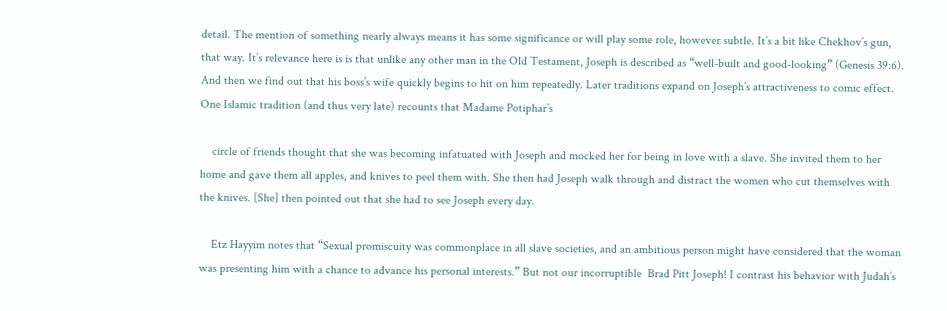detail. The mention of something nearly always means it has some significance or will play some role, however subtle. It’s a bit like Chekhov’s gun, that way. It’s relevance here is is that unlike any other man in the Old Testament, Joseph is described as “well-built and good-looking” (Genesis 39:6). And then we find out that his boss’s wife quickly begins to hit on him repeatedly. Later traditions expand on Joseph’s attractiveness to comic effect. One Islamic tradition (and thus very late) recounts that Madame Potiphar’s

    circle of friends thought that she was becoming infatuated with Joseph and mocked her for being in love with a slave. She invited them to her home and gave them all apples, and knives to peel them with. She then had Joseph walk through and distract the women who cut themselves with the knives. [She] then pointed out that she had to see Joseph every day.

    Etz Hayyim notes that “Sexual promiscuity was commonplace in all slave societies, and an ambitious person might have considered that the woman was presenting him with a chance to advance his personal interests.” But not our incorruptible  Brad Pitt Joseph! I contrast his behavior with Judah’s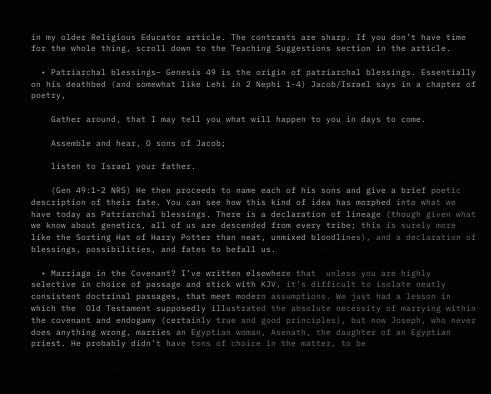in my older Religious Educator article. The contrasts are sharp. If you don’t have time for the whole thing, scroll down to the Teaching Suggestions section in the article.

  • Patriarchal blessings– Genesis 49 is the origin of patriarchal blessings. Essentially on his deathbed (and somewhat like Lehi in 2 Nephi 1-4) Jacob/Israel says in a chapter of poetry,

    Gather around, that I may tell you what will happen to you in days to come.

    Assemble and hear, O sons of Jacob;

    listen to Israel your father.

    (Gen 49:1-2 NRS) He then proceeds to name each of his sons and give a brief poetic description of their fate. You can see how this kind of idea has morphed into what we have today as Patriarchal blessings. There is a declaration of lineage (though given what we know about genetics, all of us are descended from every tribe; this is surely more like the Sorting Hat of Harry Potter than neat, unmixed bloodlines), and a declaration of blessings, possibilities, and fates to befall us.

  • Marriage in the Covenant? I’ve written elsewhere that  unless you are highly selective in choice of passage and stick with KJV, it’s difficult to isolate neatly consistent doctrinal passages, that meet modern assumptions. We just had a lesson in which the  Old Testament supposedly illustrated the absolute necessity of marrying within the covenant and endogamy (certainly true and good principles), but now Joseph, who never does anything wrong, marries an Egyptian woman, Asenath, the daughter of an Egyptian priest. He probably didn’t have tons of choice in the matter, to be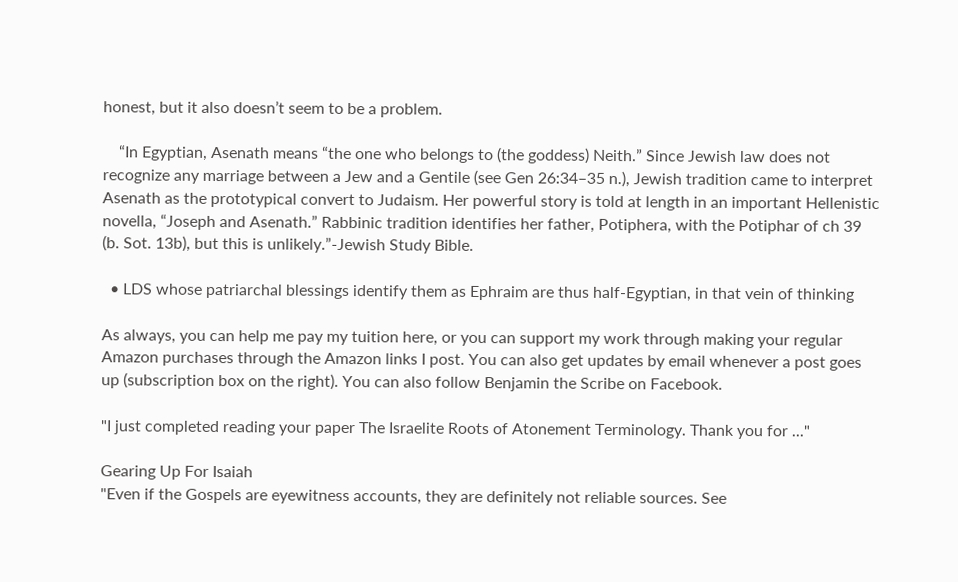honest, but it also doesn’t seem to be a problem.

    “In Egyptian, Asenath means “the one who belongs to (the goddess) Neith.” Since Jewish law does not recognize any marriage between a Jew and a Gentile (see Gen 26:34–35 n.), Jewish tradition came to interpret Asenath as the prototypical convert to Judaism. Her powerful story is told at length in an important Hellenistic novella, “Joseph and Asenath.” Rabbinic tradition identifies her father, Potiphera, with the Potiphar of ch 39 (b. Sot. 13b), but this is unlikely.”-Jewish Study Bible.

  • LDS whose patriarchal blessings identify them as Ephraim are thus half-Egyptian, in that vein of thinking

As always, you can help me pay my tuition here, or you can support my work through making your regular Amazon purchases through the Amazon links I post. You can also get updates by email whenever a post goes up (subscription box on the right). You can also follow Benjamin the Scribe on Facebook.

"I just completed reading your paper The Israelite Roots of Atonement Terminology. Thank you for ..."

Gearing Up For Isaiah
"Even if the Gospels are eyewitness accounts, they are definitely not reliable sources. See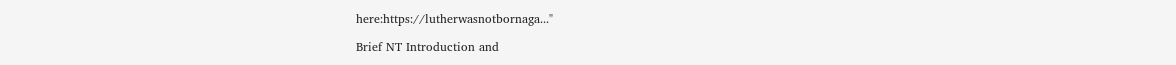here:https://lutherwasnotbornaga..."

Brief NT Introduction and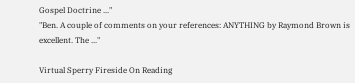Gospel Doctrine ..."
"Ben. A couple of comments on your references: ANYTHING by Raymond Brown is excellent. The ..."

Virtual Sperry Fireside On Reading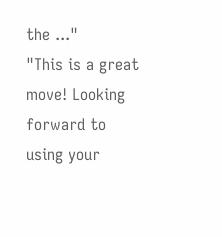the ..."
"This is a great move! Looking forward to using your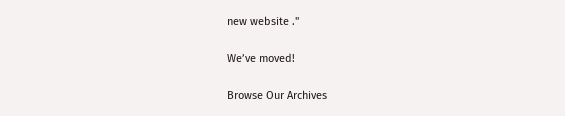new website ."

We’ve moved!

Browse Our Archives